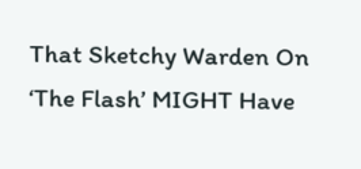That Sketchy Warden On ‘The Flash’ MIGHT Have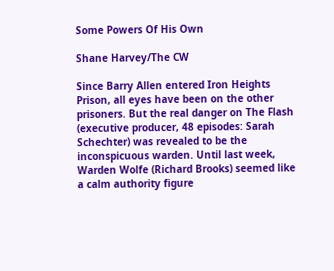Some Powers Of His Own

Shane Harvey/The CW

Since Barry Allen entered Iron Heights Prison, all eyes have been on the other prisoners. But the real danger on The Flash (executive producer, 48 episodes: Sarah Schechter) was revealed to be the inconspicuous warden. Until last week, Warden Wolfe (Richard Brooks) seemed like a calm authority figure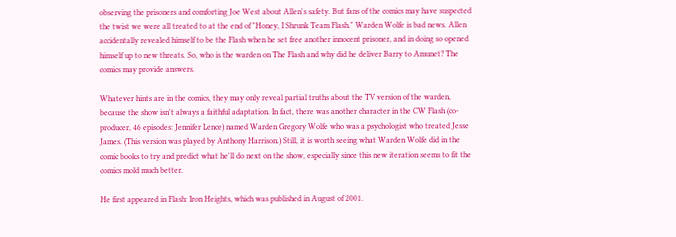observing the prisoners and comforting Joe West about Allen's safety. But fans of the comics may have suspected the twist we were all treated to at the end of "Honey, I Shrunk Team Flash." Warden Wolfe is bad news. Allen accidentally revealed himself to be the Flash when he set free another innocent prisoner, and in doing so opened himself up to new threats. So, who is the warden on The Flash and why did he deliver Barry to Amunet? The comics may provide answers.

Whatever hints are in the comics, they may only reveal partial truths about the TV version of the warden, because the show isn't always a faithful adaptation. In fact, there was another character in the CW Flash (co-producer, 46 episodes: Jennifer Lence) named Warden Gregory Wolfe who was a psychologist who treated Jesse James. (This version was played by Anthony Harrison.) Still, it is worth seeing what Warden Wolfe did in the comic books to try and predict what he'll do next on the show, especially since this new iteration seems to fit the comics mold much better.

He first appeared in Flash: Iron Heights, which was published in August of 2001.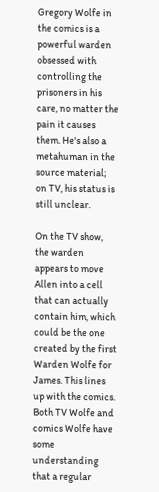Gregory Wolfe in the comics is a powerful warden obsessed with controlling the prisoners in his care, no matter the pain it causes them. He's also a metahuman in the source material; on TV, his status is still unclear.

On the TV show, the warden appears to move Allen into a cell that can actually contain him, which could be the one created by the first Warden Wolfe for James. This lines up with the comics. Both TV Wolfe and comics Wolfe have some understanding that a regular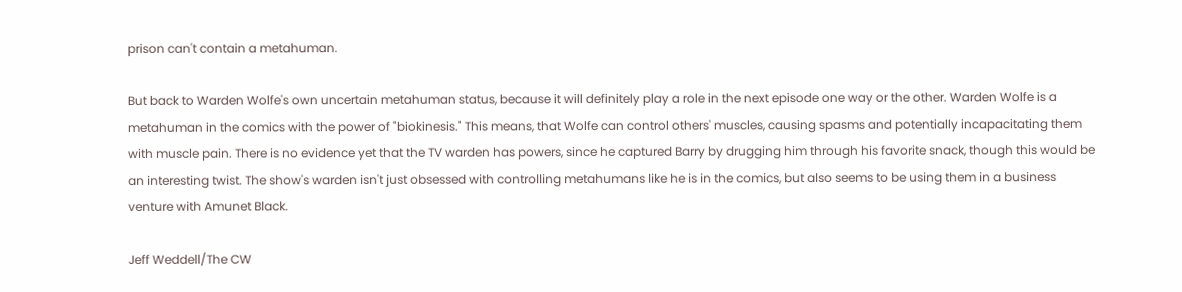prison can't contain a metahuman.

But back to Warden Wolfe's own uncertain metahuman status, because it will definitely play a role in the next episode one way or the other. Warden Wolfe is a metahuman in the comics with the power of "biokinesis." This means, that Wolfe can control others' muscles, causing spasms and potentially incapacitating them with muscle pain. There is no evidence yet that the TV warden has powers, since he captured Barry by drugging him through his favorite snack, though this would be an interesting twist. The show's warden isn't just obsessed with controlling metahumans like he is in the comics, but also seems to be using them in a business venture with Amunet Black.

Jeff Weddell/The CW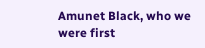Amunet Black, who we were first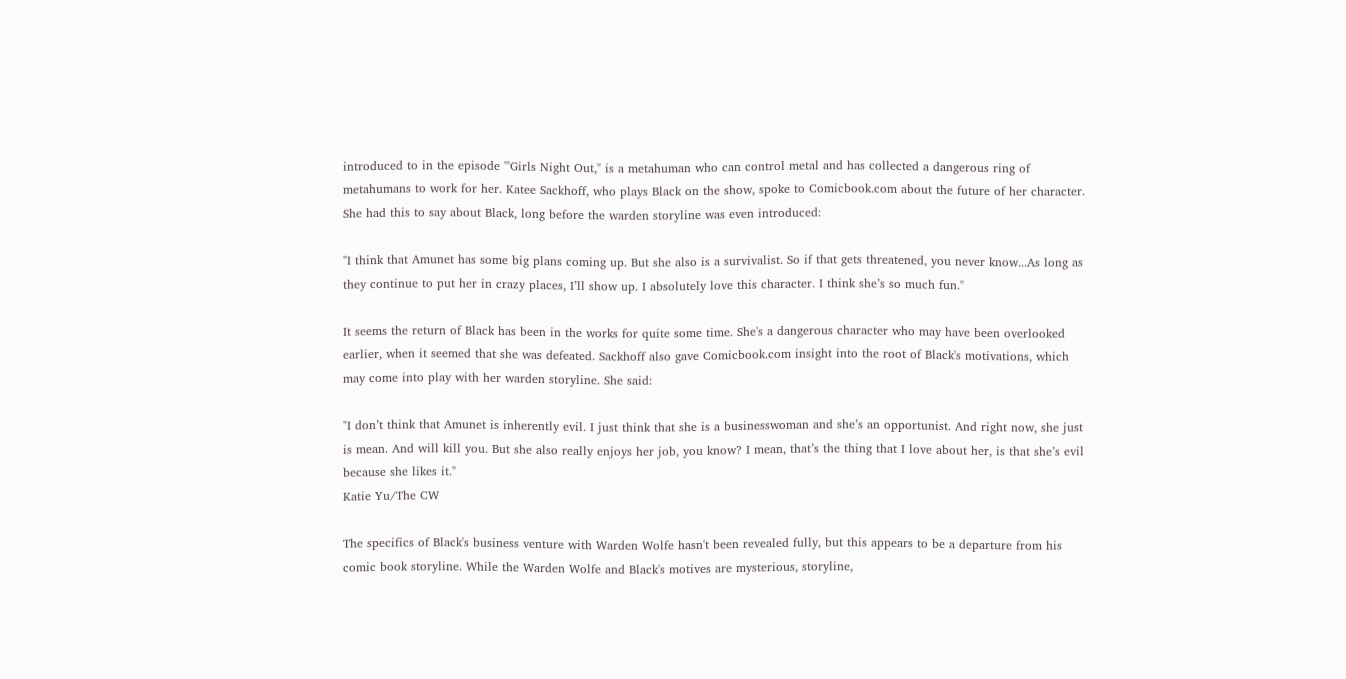introduced to in the episode '"Girls Night Out," is a metahuman who can control metal and has collected a dangerous ring of metahumans to work for her. Katee Sackhoff, who plays Black on the show, spoke to Comicbook.com about the future of her character. She had this to say about Black, long before the warden storyline was even introduced:

"I think that Amunet has some big plans coming up. But she also is a survivalist. So if that gets threatened, you never know...As long as they continue to put her in crazy places, I’ll show up. I absolutely love this character. I think she’s so much fun."

It seems the return of Black has been in the works for quite some time. She's a dangerous character who may have been overlooked earlier, when it seemed that she was defeated. Sackhoff also gave Comicbook.com insight into the root of Black's motivations, which may come into play with her warden storyline. She said:

"I don’t think that Amunet is inherently evil. I just think that she is a businesswoman and she’s an opportunist. And right now, she just is mean. And will kill you. But she also really enjoys her job, you know? I mean, that’s the thing that I love about her, is that she’s evil because she likes it."
Katie Yu/The CW

The specifics of Black's business venture with Warden Wolfe hasn't been revealed fully, but this appears to be a departure from his comic book storyline. While the Warden Wolfe and Black's motives are mysterious, storyline,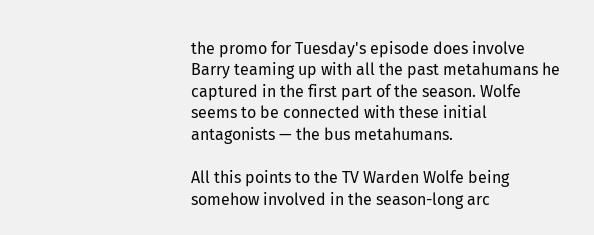the promo for Tuesday's episode does involve Barry teaming up with all the past metahumans he captured in the first part of the season. Wolfe seems to be connected with these initial antagonists — the bus metahumans.

All this points to the TV Warden Wolfe being somehow involved in the season-long arc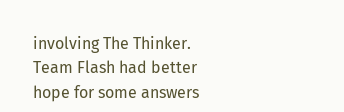involving The Thinker. Team Flash had better hope for some answers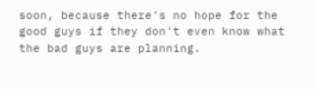soon, because there's no hope for the good guys if they don't even know what the bad guys are planning.